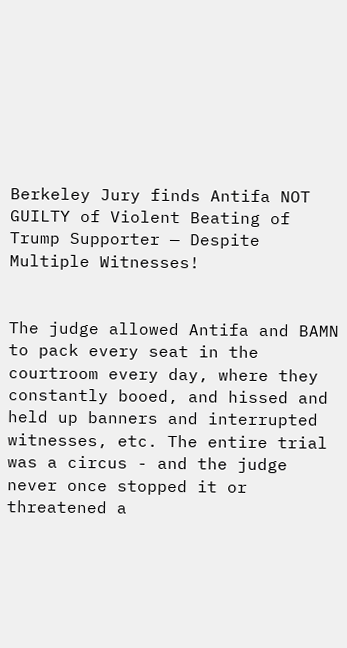Berkeley Jury finds Antifa NOT GUILTY of Violent Beating of Trump Supporter — Despite Multiple Witnesses!


The judge allowed Antifa and BAMN to pack every seat in the courtroom every day, where they constantly booed, and hissed and held up banners and interrupted witnesses, etc. The entire trial was a circus - and the judge never once stopped it or threatened a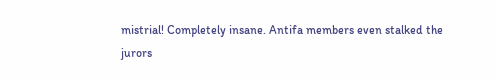mistrial! Completely insane. Antifa members even stalked the jurors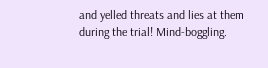and yelled threats and lies at them during the trial! Mind-boggling.